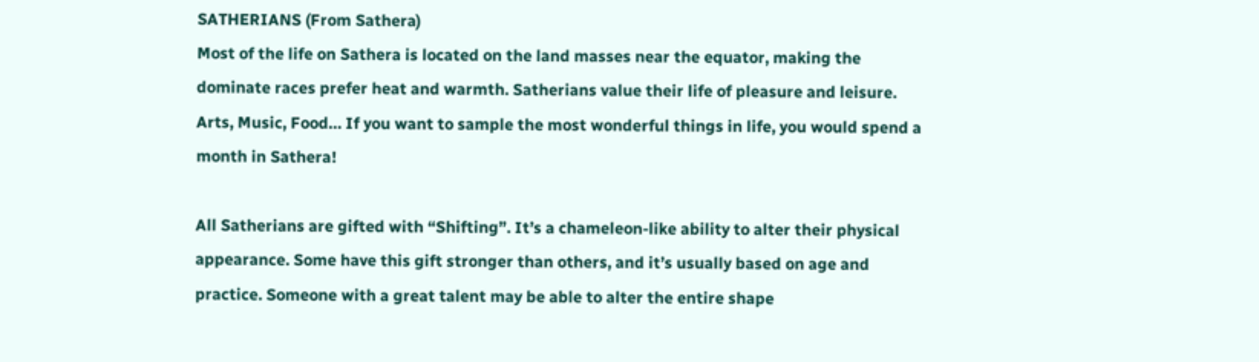SATHERIANS (From Sathera)
Most of the life on Sathera is located on the land masses near the equator, making the dominate races prefer heat and warmth. Satherians value their life of pleasure and leisure. Arts, Music, Food… If you want to sample the most wonderful things in life, you would spend a month in Sathera!

All Satherians are gifted with “Shifting”. It’s a chameleon-like ability to alter their physical appearance. Some have this gift stronger than others, and it’s usually based on age and practice. Someone with a great talent may be able to alter the entire shape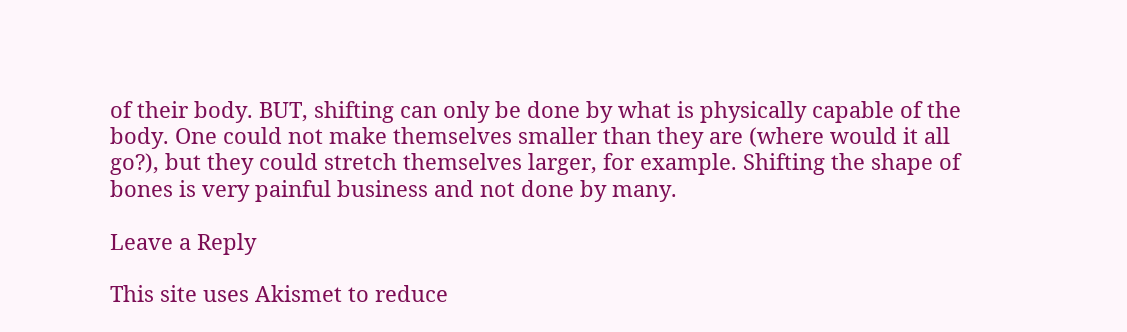of their body. BUT, shifting can only be done by what is physically capable of the body. One could not make themselves smaller than they are (where would it all go?), but they could stretch themselves larger, for example. Shifting the shape of bones is very painful business and not done by many.

Leave a Reply

This site uses Akismet to reduce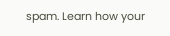spam. Learn how your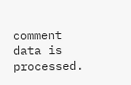comment data is processed.